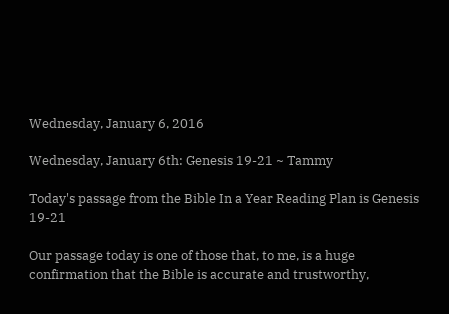Wednesday, January 6, 2016

Wednesday, January 6th: Genesis 19-21 ~ Tammy

Today's passage from the Bible In a Year Reading Plan is Genesis 19-21

Our passage today is one of those that, to me, is a huge confirmation that the Bible is accurate and trustworthy,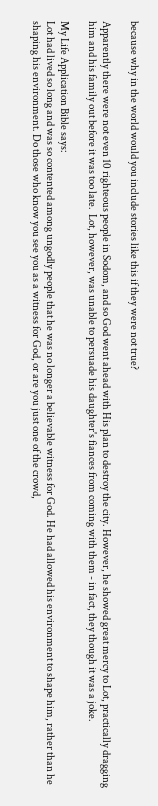because why in the world would you include stories like this if they were not true?

Apparently there were not even 10 righteous people in Sodom, and so God went ahead with His plan to destroy the city. However, he showed great mercy to Lot, practically dragging him and his family out before it was too late.  Lot, however, was unable to persuade his daughter's fiances from coming with them - in fact, they though it was a joke.

My Life Application Bible says:
Lot had lived so long and was so contented among ungodly people that he was no longer a believable witness for God. He had allowed his environment to shape him, rather than he shaping his environment. Do those who know you see you as a witness for God, or are you just one of the crowd,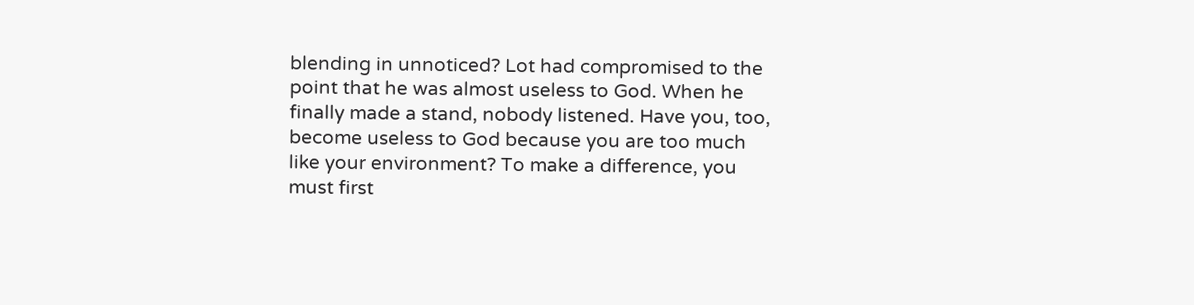blending in unnoticed? Lot had compromised to the point that he was almost useless to God. When he finally made a stand, nobody listened. Have you, too, become useless to God because you are too much like your environment? To make a difference, you must first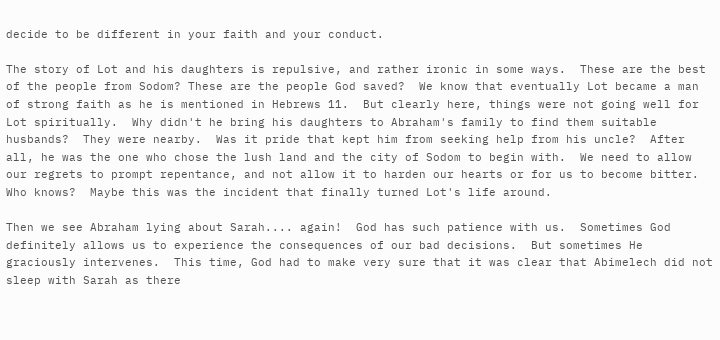decide to be different in your faith and your conduct.

The story of Lot and his daughters is repulsive, and rather ironic in some ways.  These are the best of the people from Sodom? These are the people God saved?  We know that eventually Lot became a man of strong faith as he is mentioned in Hebrews 11.  But clearly here, things were not going well for Lot spiritually.  Why didn't he bring his daughters to Abraham's family to find them suitable husbands?  They were nearby.  Was it pride that kept him from seeking help from his uncle?  After all, he was the one who chose the lush land and the city of Sodom to begin with.  We need to allow our regrets to prompt repentance, and not allow it to harden our hearts or for us to become bitter.  Who knows?  Maybe this was the incident that finally turned Lot's life around.

Then we see Abraham lying about Sarah.... again!  God has such patience with us.  Sometimes God definitely allows us to experience the consequences of our bad decisions.  But sometimes He graciously intervenes.  This time, God had to make very sure that it was clear that Abimelech did not sleep with Sarah as there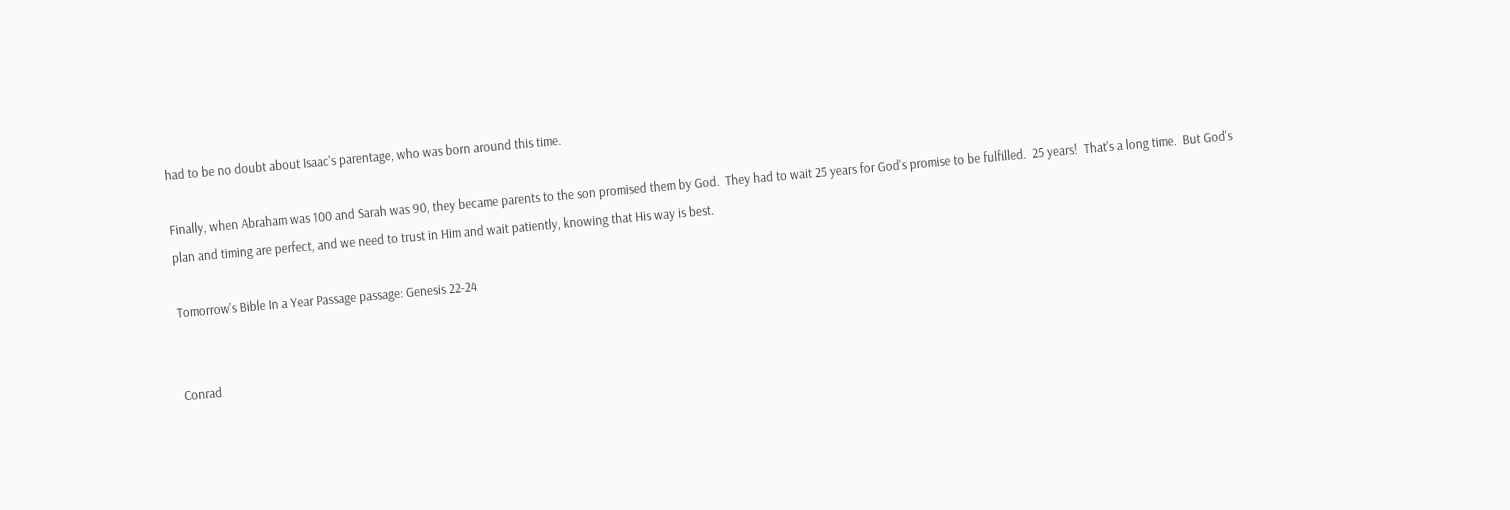had to be no doubt about Isaac's parentage, who was born around this time.

Finally, when Abraham was 100 and Sarah was 90, they became parents to the son promised them by God.  They had to wait 25 years for God's promise to be fulfilled.  25 years!  That's a long time.  But God's plan and timing are perfect, and we need to trust in Him and wait patiently, knowing that His way is best.

Tomorrow's Bible In a Year Passage passage: Genesis 22-24


Conrad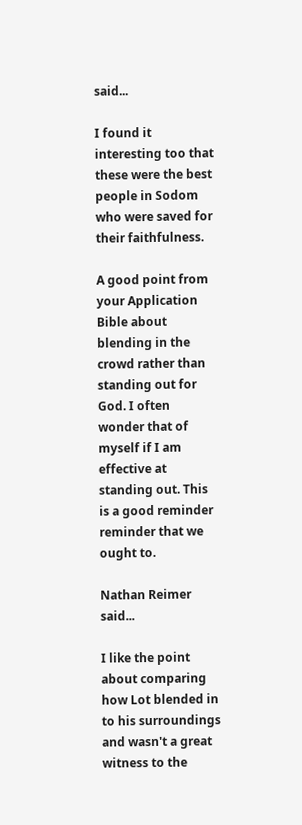said...

I found it interesting too that these were the best people in Sodom who were saved for their faithfulness.

A good point from your Application Bible about blending in the crowd rather than standing out for God. I often wonder that of myself if I am effective at standing out. This is a good reminder reminder that we ought to.

Nathan Reimer said...

I like the point about comparing how Lot blended in to his surroundings and wasn't a great witness to the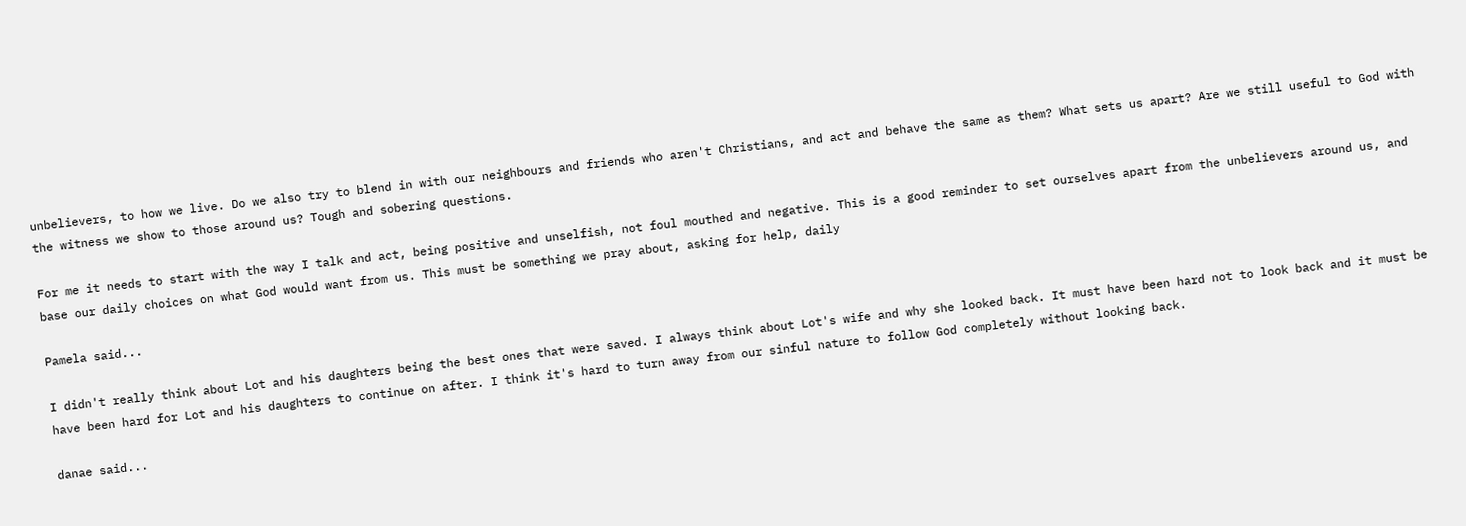unbelievers, to how we live. Do we also try to blend in with our neighbours and friends who aren't Christians, and act and behave the same as them? What sets us apart? Are we still useful to God with the witness we show to those around us? Tough and sobering questions.

For me it needs to start with the way I talk and act, being positive and unselfish, not foul mouthed and negative. This is a good reminder to set ourselves apart from the unbelievers around us, and base our daily choices on what God would want from us. This must be something we pray about, asking for help, daily

Pamela said...

I didn't really think about Lot and his daughters being the best ones that were saved. I always think about Lot's wife and why she looked back. It must have been hard not to look back and it must be have been hard for Lot and his daughters to continue on after. I think it's hard to turn away from our sinful nature to follow God completely without looking back.

danae said...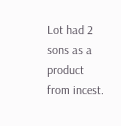Lot had 2 sons as a product from incest.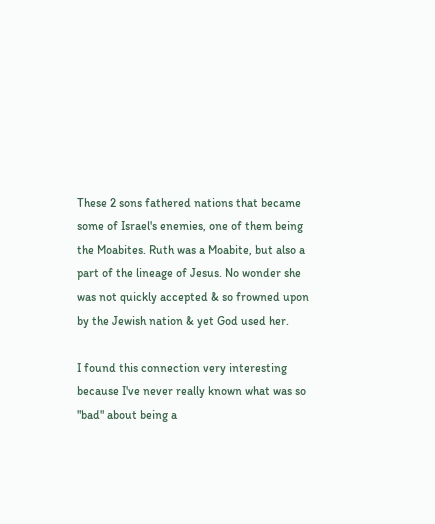These 2 sons fathered nations that became some of Israel's enemies, one of them being the Moabites. Ruth was a Moabite, but also a part of the lineage of Jesus. No wonder she was not quickly accepted & so frowned upon by the Jewish nation & yet God used her.

I found this connection very interesting because I've never really known what was so "bad" about being a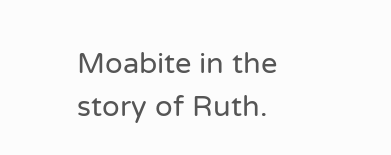Moabite in the story of Ruth.